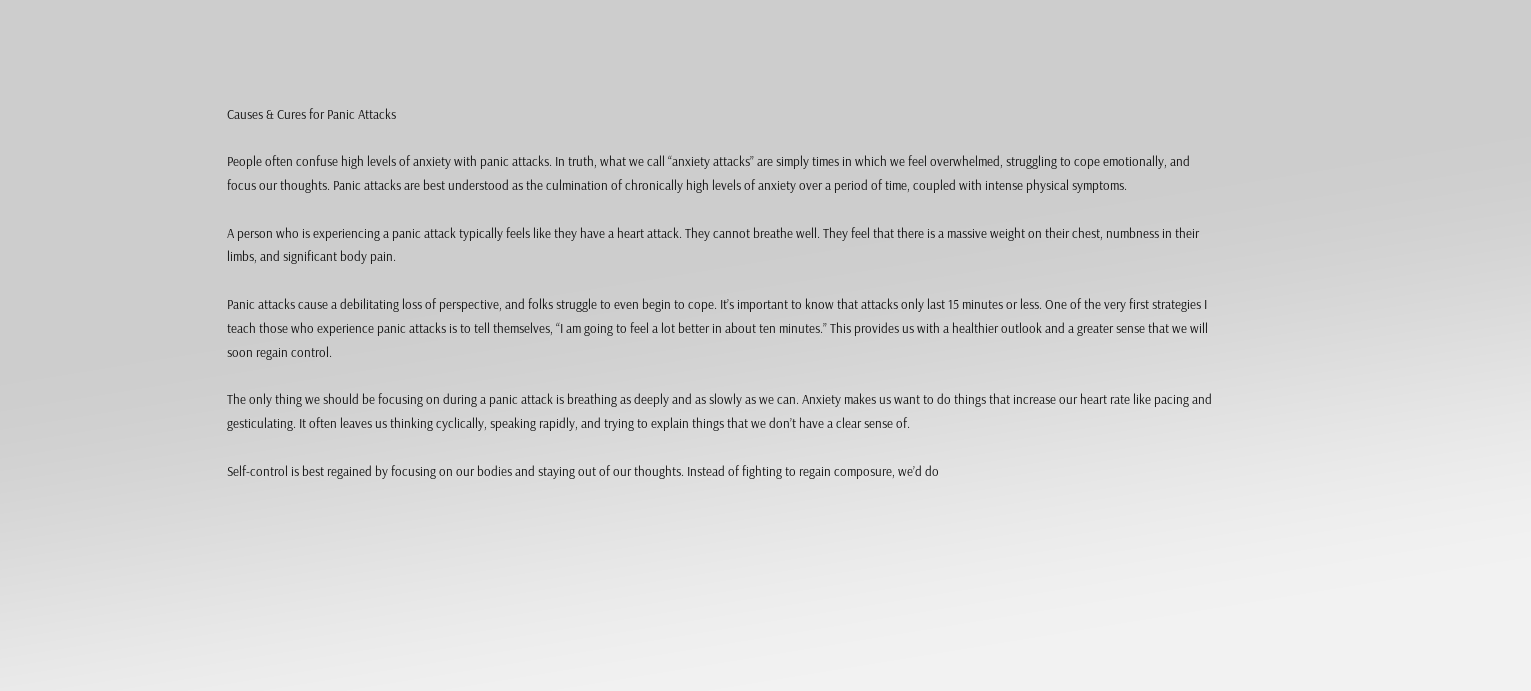Causes & Cures for Panic Attacks

People often confuse high levels of anxiety with panic attacks. In truth, what we call “anxiety attacks” are simply times in which we feel overwhelmed, struggling to cope emotionally, and focus our thoughts. Panic attacks are best understood as the culmination of chronically high levels of anxiety over a period of time, coupled with intense physical symptoms.

A person who is experiencing a panic attack typically feels like they have a heart attack. They cannot breathe well. They feel that there is a massive weight on their chest, numbness in their limbs, and significant body pain.

Panic attacks cause a debilitating loss of perspective, and folks struggle to even begin to cope. It’s important to know that attacks only last 15 minutes or less. One of the very first strategies I teach those who experience panic attacks is to tell themselves, “I am going to feel a lot better in about ten minutes.” This provides us with a healthier outlook and a greater sense that we will soon regain control.

The only thing we should be focusing on during a panic attack is breathing as deeply and as slowly as we can. Anxiety makes us want to do things that increase our heart rate like pacing and gesticulating. It often leaves us thinking cyclically, speaking rapidly, and trying to explain things that we don’t have a clear sense of.

Self-control is best regained by focusing on our bodies and staying out of our thoughts. Instead of fighting to regain composure, we’d do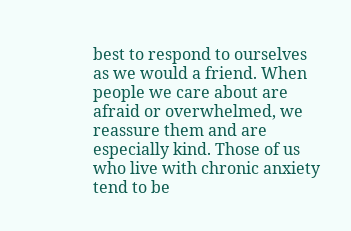best to respond to ourselves as we would a friend. When people we care about are afraid or overwhelmed, we reassure them and are especially kind. Those of us who live with chronic anxiety tend to be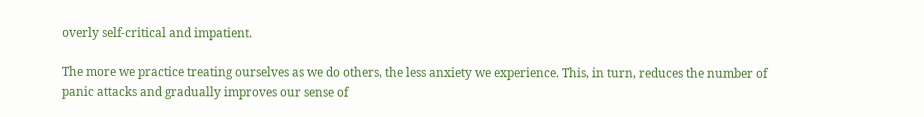overly self-critical and impatient.

The more we practice treating ourselves as we do others, the less anxiety we experience. This, in turn, reduces the number of panic attacks and gradually improves our sense of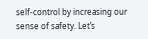self-control by increasing our sense of safety. Let’s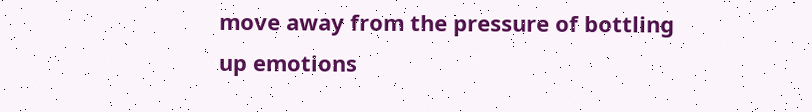move away from the pressure of bottling up emotions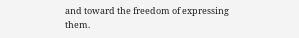and toward the freedom of expressing them.